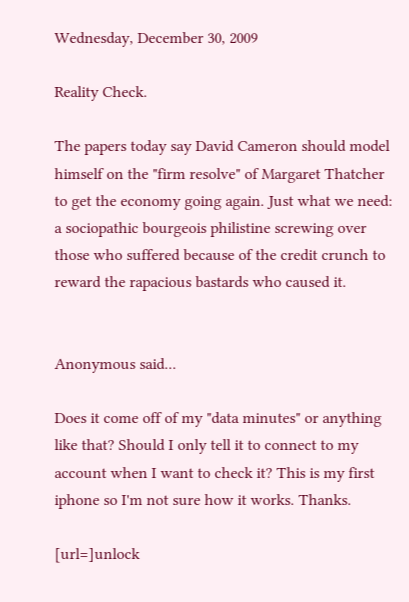Wednesday, December 30, 2009

Reality Check.

The papers today say David Cameron should model himself on the "firm resolve" of Margaret Thatcher to get the economy going again. Just what we need: a sociopathic bourgeois philistine screwing over those who suffered because of the credit crunch to reward the rapacious bastards who caused it.


Anonymous said...

Does it come off of my "data minutes" or anything like that? Should I only tell it to connect to my account when I want to check it? This is my first iphone so I'm not sure how it works. Thanks.

[url=]unlock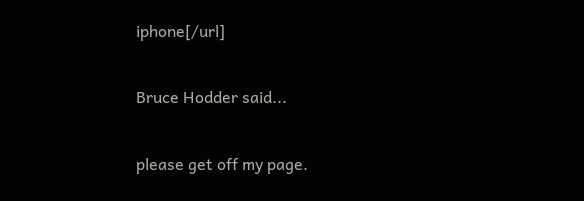iphone[/url]

Bruce Hodder said...

please get off my page.